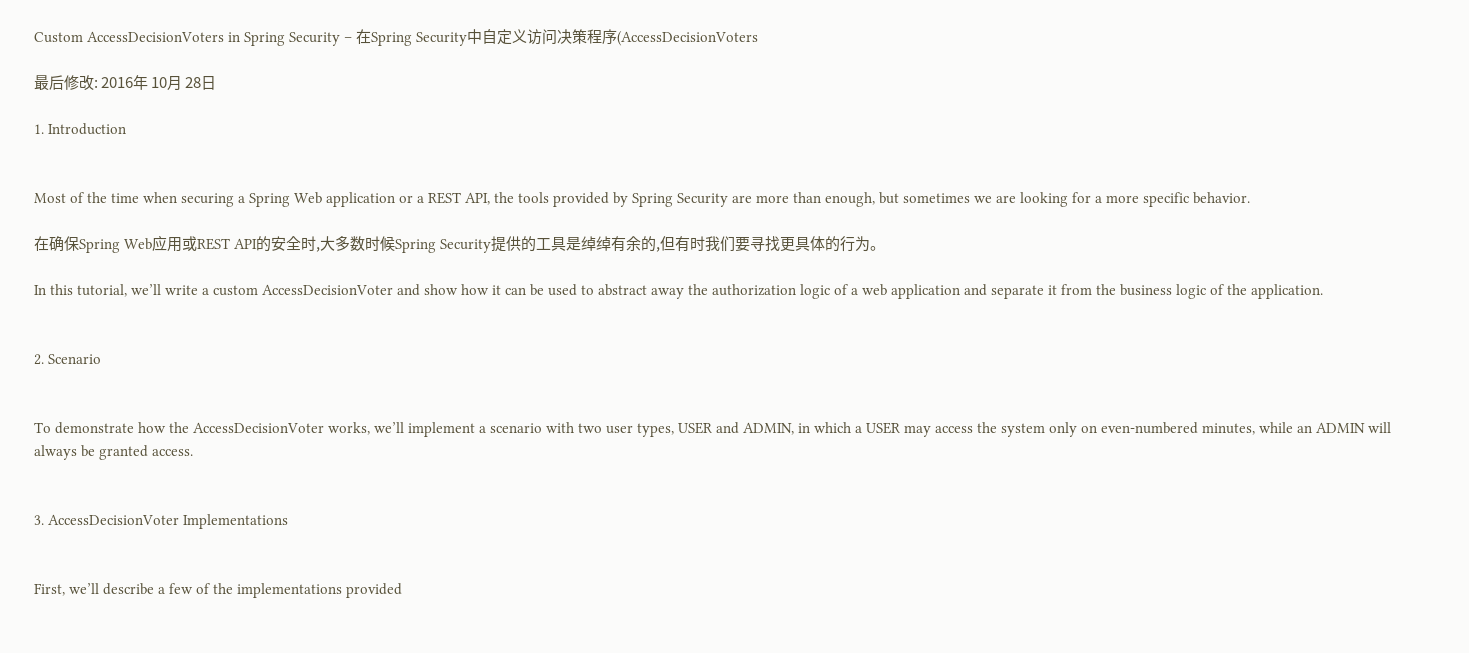Custom AccessDecisionVoters in Spring Security – 在Spring Security中自定义访问决策程序(AccessDecisionVoters

最后修改: 2016年 10月 28日

1. Introduction


Most of the time when securing a Spring Web application or a REST API, the tools provided by Spring Security are more than enough, but sometimes we are looking for a more specific behavior.

在确保Spring Web应用或REST API的安全时,大多数时候Spring Security提供的工具是绰绰有余的,但有时我们要寻找更具体的行为。

In this tutorial, we’ll write a custom AccessDecisionVoter and show how it can be used to abstract away the authorization logic of a web application and separate it from the business logic of the application.


2. Scenario


To demonstrate how the AccessDecisionVoter works, we’ll implement a scenario with two user types, USER and ADMIN, in which a USER may access the system only on even-numbered minutes, while an ADMIN will always be granted access.


3. AccessDecisionVoter Implementations


First, we’ll describe a few of the implementations provided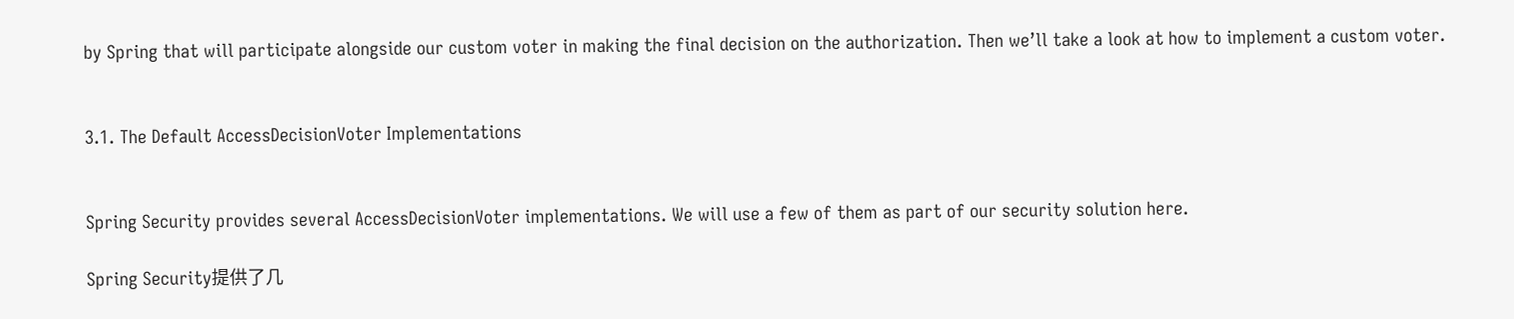by Spring that will participate alongside our custom voter in making the final decision on the authorization. Then we’ll take a look at how to implement a custom voter.


3.1. The Default AccessDecisionVoter Implementations


Spring Security provides several AccessDecisionVoter implementations. We will use a few of them as part of our security solution here.

Spring Security提供了几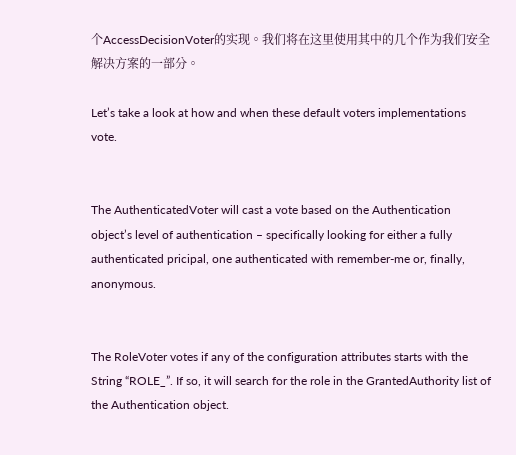个AccessDecisionVoter的实现。我们将在这里使用其中的几个作为我们安全解决方案的一部分。

Let’s take a look at how and when these default voters implementations vote.


The AuthenticatedVoter will cast a vote based on the Authentication object’s level of authentication – specifically looking for either a fully authenticated pricipal, one authenticated with remember-me or, finally, anonymous.


The RoleVoter votes if any of the configuration attributes starts with the String “ROLE_”. If so, it will search for the role in the GrantedAuthority list of the Authentication object.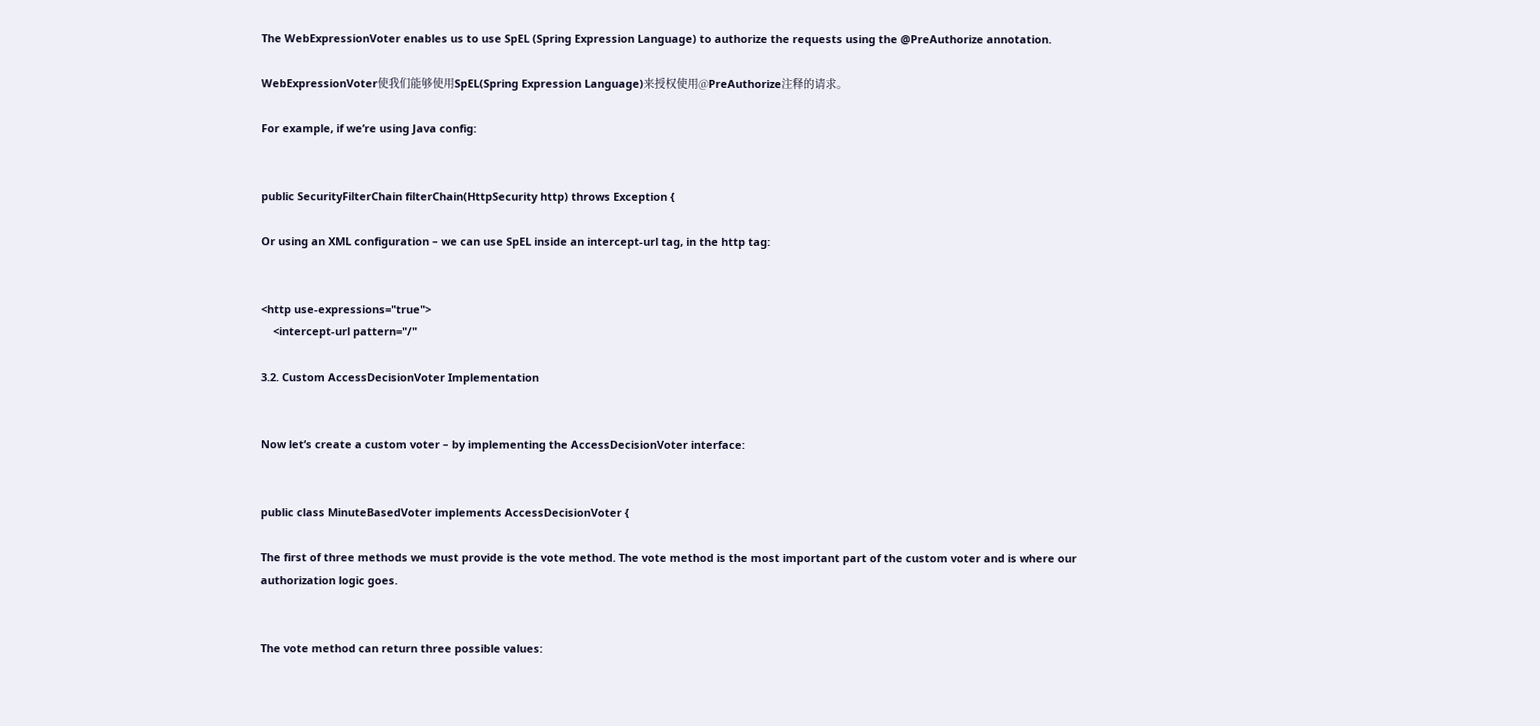The WebExpressionVoter enables us to use SpEL (Spring Expression Language) to authorize the requests using the @PreAuthorize annotation.

WebExpressionVoter使我们能够使用SpEL(Spring Expression Language)来授权使用@PreAuthorize注释的请求。

For example, if we’re using Java config:


public SecurityFilterChain filterChain(HttpSecurity http) throws Exception {

Or using an XML configuration – we can use SpEL inside an intercept-url tag, in the http tag:


<http use-expressions="true">
    <intercept-url pattern="/"

3.2. Custom AccessDecisionVoter Implementation


Now let’s create a custom voter – by implementing the AccessDecisionVoter interface:


public class MinuteBasedVoter implements AccessDecisionVoter {

The first of three methods we must provide is the vote method. The vote method is the most important part of the custom voter and is where our authorization logic goes.


The vote method can return three possible values: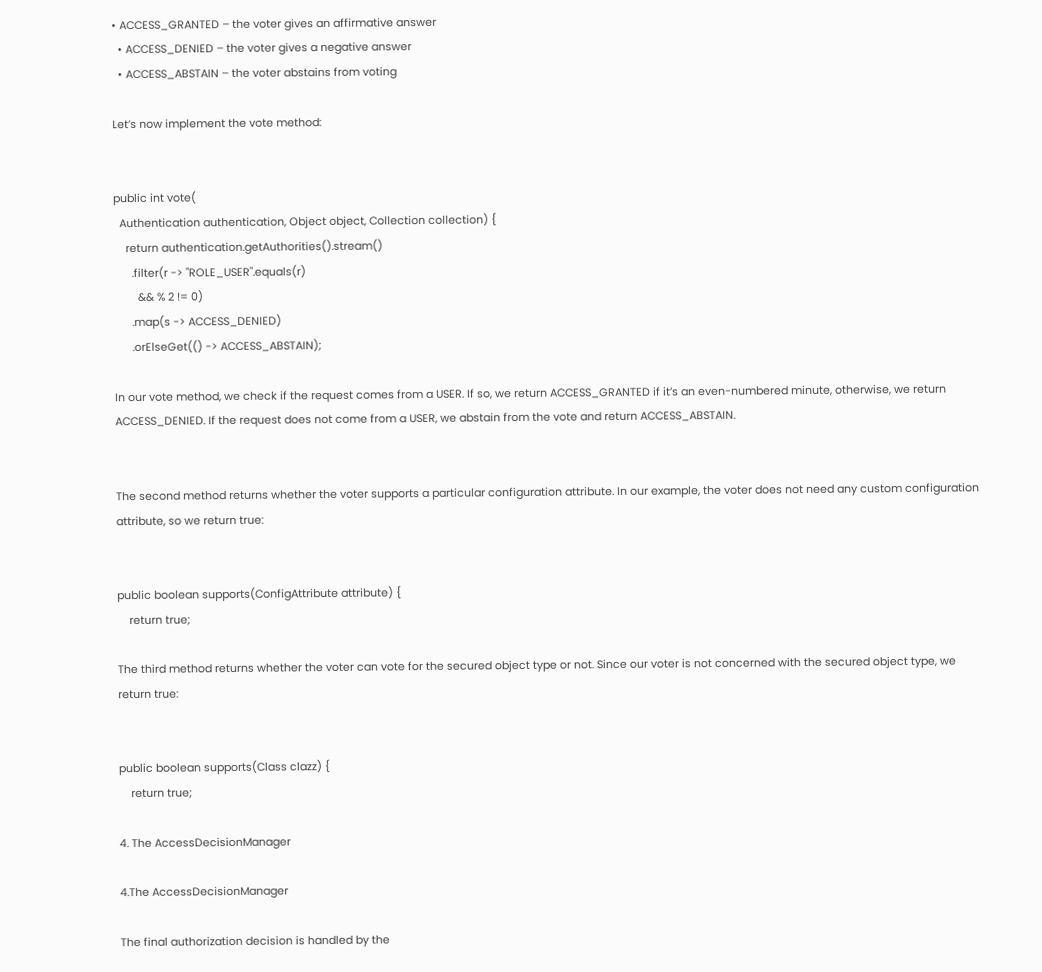• ACCESS_GRANTED – the voter gives an affirmative answer
  • ACCESS_DENIED – the voter gives a negative answer
  • ACCESS_ABSTAIN – the voter abstains from voting

Let’s now implement the vote method:


public int vote(
  Authentication authentication, Object object, Collection collection) {
    return authentication.getAuthorities().stream()
      .filter(r -> "ROLE_USER".equals(r)
        && % 2 != 0)
      .map(s -> ACCESS_DENIED)
      .orElseGet(() -> ACCESS_ABSTAIN);

In our vote method, we check if the request comes from a USER. If so, we return ACCESS_GRANTED if it’s an even-numbered minute, otherwise, we return ACCESS_DENIED. If the request does not come from a USER, we abstain from the vote and return ACCESS_ABSTAIN.


The second method returns whether the voter supports a particular configuration attribute. In our example, the voter does not need any custom configuration attribute, so we return true:


public boolean supports(ConfigAttribute attribute) {
    return true;

The third method returns whether the voter can vote for the secured object type or not. Since our voter is not concerned with the secured object type, we return true:


public boolean supports(Class clazz) {
    return true;

4. The AccessDecisionManager

4.The AccessDecisionManager

The final authorization decision is handled by the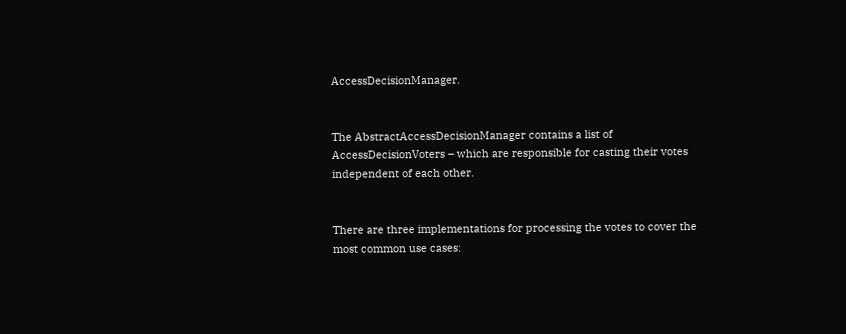AccessDecisionManager.


The AbstractAccessDecisionManager contains a list of AccessDecisionVoters – which are responsible for casting their votes independent of each other.


There are three implementations for processing the votes to cover the most common use cases: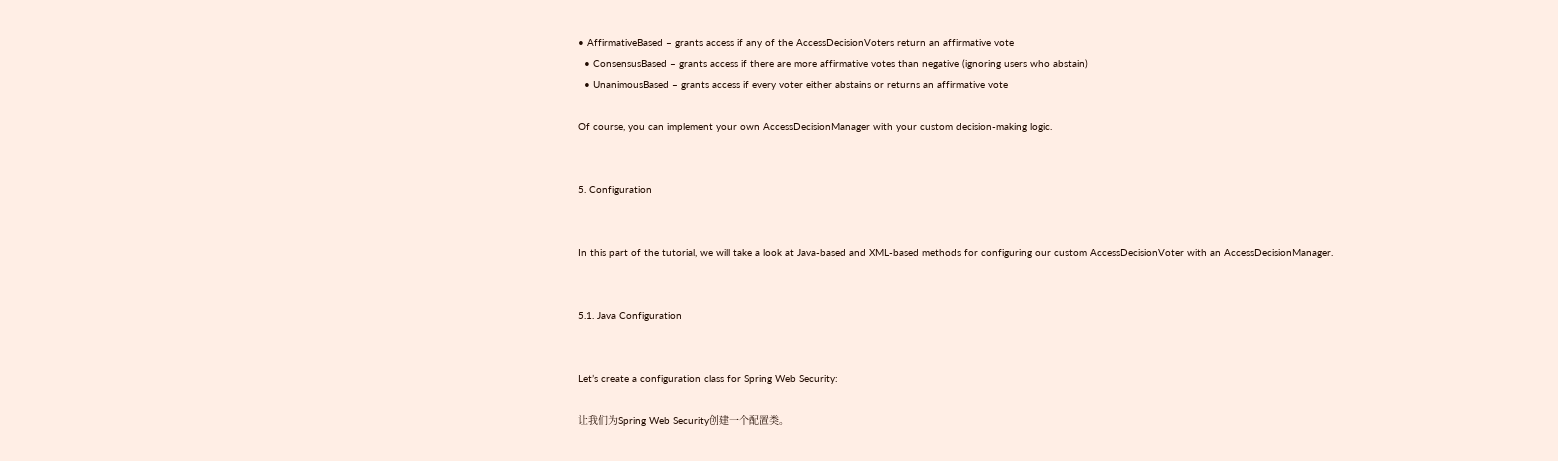• AffirmativeBased – grants access if any of the AccessDecisionVoters return an affirmative vote
  • ConsensusBased – grants access if there are more affirmative votes than negative (ignoring users who abstain)
  • UnanimousBased – grants access if every voter either abstains or returns an affirmative vote

Of course, you can implement your own AccessDecisionManager with your custom decision-making logic.


5. Configuration


In this part of the tutorial, we will take a look at Java-based and XML-based methods for configuring our custom AccessDecisionVoter with an AccessDecisionManager.


5.1. Java Configuration


Let’s create a configuration class for Spring Web Security:

让我们为Spring Web Security创建一个配置类。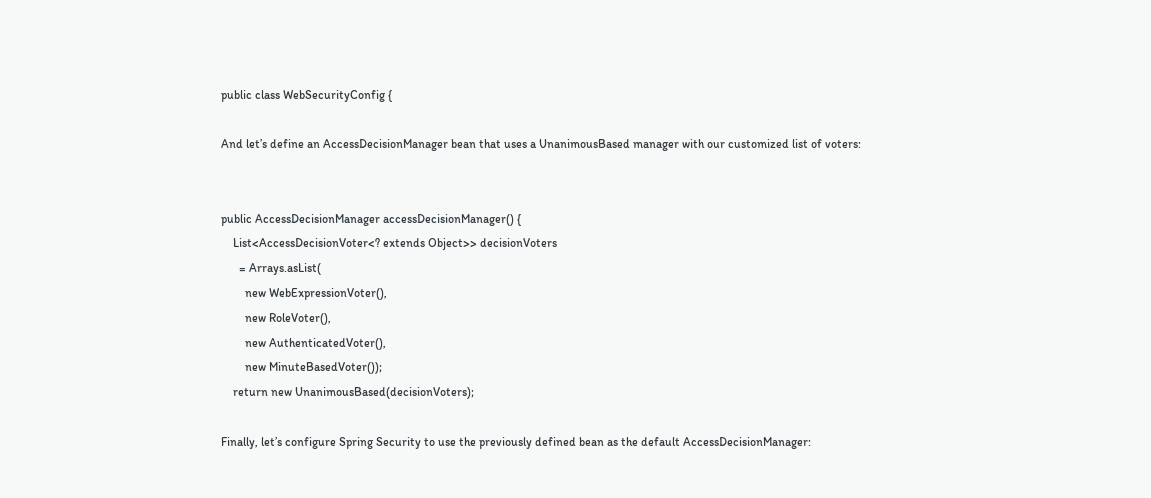public class WebSecurityConfig {

And let’s define an AccessDecisionManager bean that uses a UnanimousBased manager with our customized list of voters:


public AccessDecisionManager accessDecisionManager() {
    List<AccessDecisionVoter<? extends Object>> decisionVoters
      = Arrays.asList(
        new WebExpressionVoter(),
        new RoleVoter(),
        new AuthenticatedVoter(),
        new MinuteBasedVoter());
    return new UnanimousBased(decisionVoters);

Finally, let’s configure Spring Security to use the previously defined bean as the default AccessDecisionManager: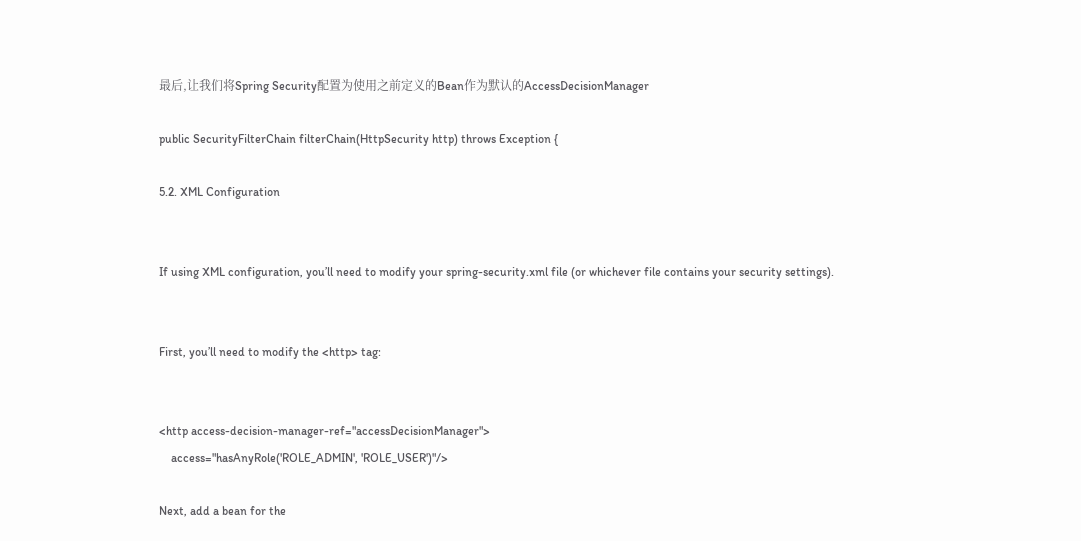最后,让我们将Spring Security配置为使用之前定义的Bean作为默认的AccessDecisionManager

public SecurityFilterChain filterChain(HttpSecurity http) throws Exception {

5.2. XML Configuration


If using XML configuration, you’ll need to modify your spring-security.xml file (or whichever file contains your security settings).


First, you’ll need to modify the <http> tag:


<http access-decision-manager-ref="accessDecisionManager">
    access="hasAnyRole('ROLE_ADMIN', 'ROLE_USER')"/>

Next, add a bean for the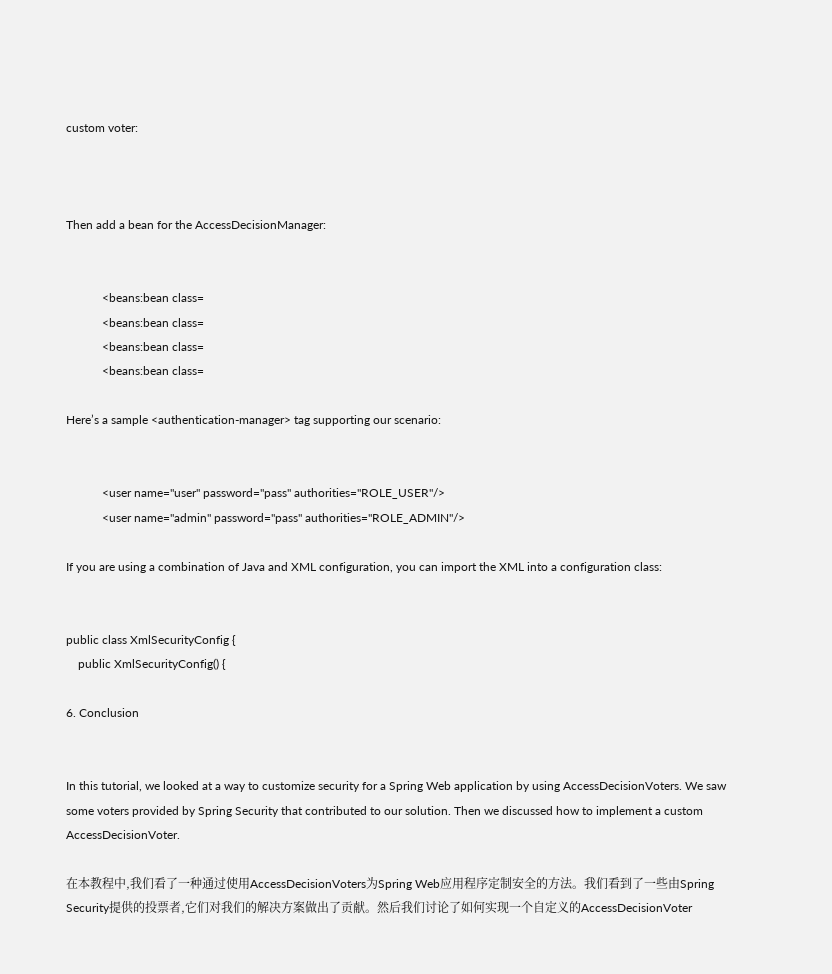custom voter:



Then add a bean for the AccessDecisionManager:


            <beans:bean class=
            <beans:bean class=
            <beans:bean class=
            <beans:bean class=

Here’s a sample <authentication-manager> tag supporting our scenario:


            <user name="user" password="pass" authorities="ROLE_USER"/>
            <user name="admin" password="pass" authorities="ROLE_ADMIN"/>

If you are using a combination of Java and XML configuration, you can import the XML into a configuration class:


public class XmlSecurityConfig {
    public XmlSecurityConfig() {

6. Conclusion


In this tutorial, we looked at a way to customize security for a Spring Web application by using AccessDecisionVoters. We saw some voters provided by Spring Security that contributed to our solution. Then we discussed how to implement a custom AccessDecisionVoter.

在本教程中,我们看了一种通过使用AccessDecisionVoters为Spring Web应用程序定制安全的方法。我们看到了一些由Spring Security提供的投票者,它们对我们的解决方案做出了贡献。然后我们讨论了如何实现一个自定义的AccessDecisionVoter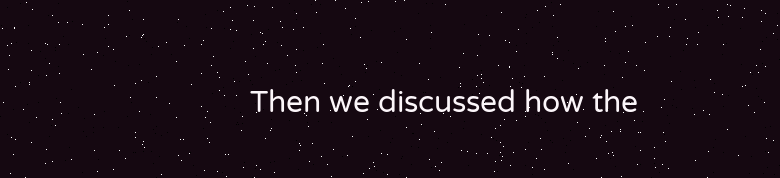Then we discussed how the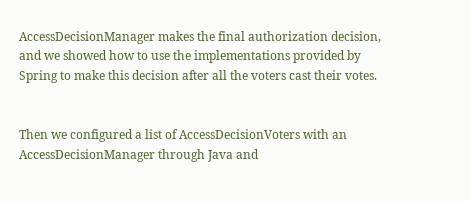AccessDecisionManager makes the final authorization decision, and we showed how to use the implementations provided by Spring to make this decision after all the voters cast their votes.


Then we configured a list of AccessDecisionVoters with an AccessDecisionManager through Java and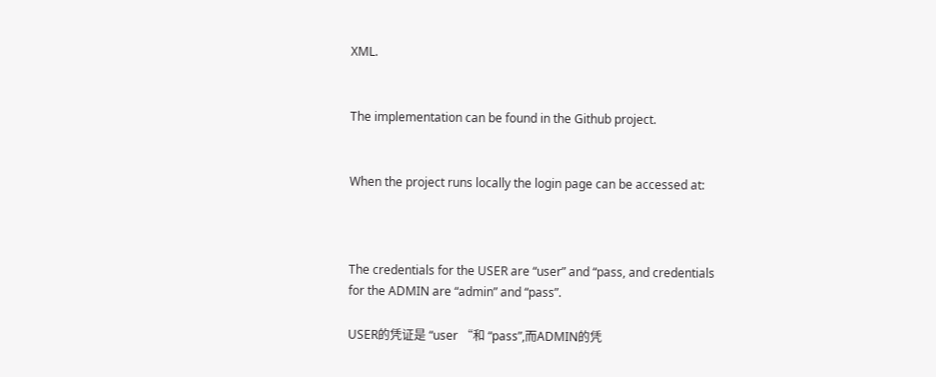XML.


The implementation can be found in the Github project.


When the project runs locally the login page can be accessed at:



The credentials for the USER are “user” and “pass, and credentials for the ADMIN are “admin” and “pass”.

USER的凭证是 “user “和 “pass”,而ADMIN的凭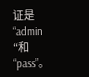证是 “admin “和 “pass”。